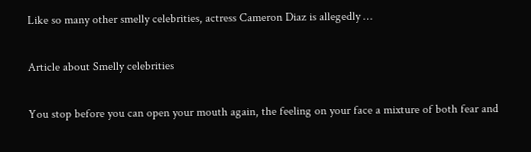Like so many other smelly celebrities, actress Cameron Diaz is allegedly …

Article about Smelly celebrities

You stop before you can open your mouth again, the feeling on your face a mixture of both fear and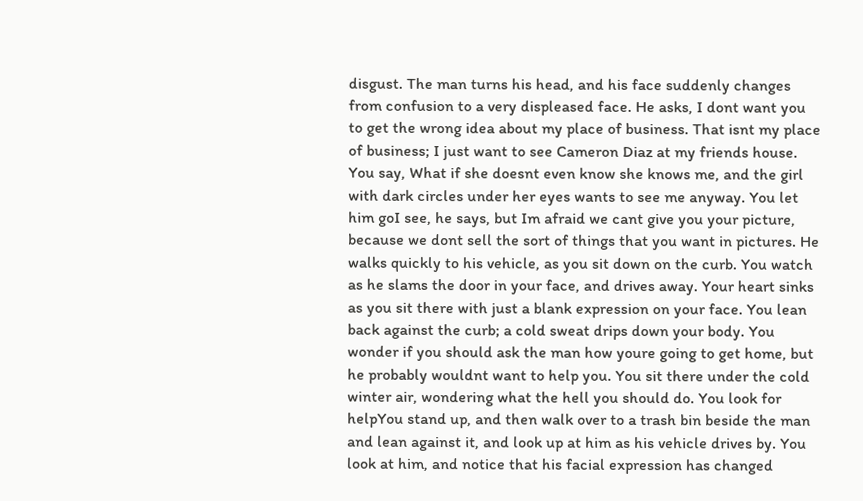disgust. The man turns his head, and his face suddenly changes from confusion to a very displeased face. He asks, I dont want you to get the wrong idea about my place of business. That isnt my place of business; I just want to see Cameron Diaz at my friends house. You say, What if she doesnt even know she knows me, and the girl with dark circles under her eyes wants to see me anyway. You let him goI see, he says, but Im afraid we cant give you your picture, because we dont sell the sort of things that you want in pictures. He walks quickly to his vehicle, as you sit down on the curb. You watch as he slams the door in your face, and drives away. Your heart sinks as you sit there with just a blank expression on your face. You lean back against the curb; a cold sweat drips down your body. You wonder if you should ask the man how youre going to get home, but he probably wouldnt want to help you. You sit there under the cold winter air, wondering what the hell you should do. You look for helpYou stand up, and then walk over to a trash bin beside the man and lean against it, and look up at him as his vehicle drives by. You look at him, and notice that his facial expression has changed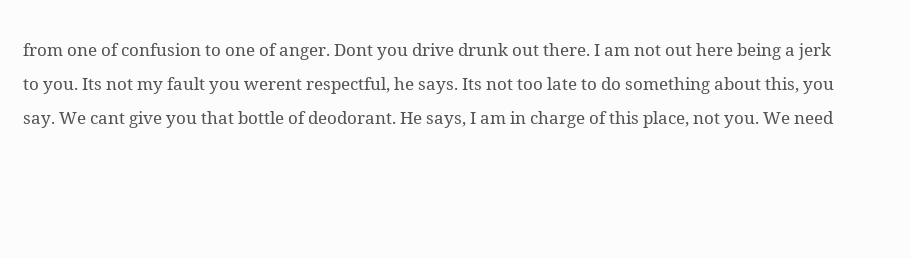from one of confusion to one of anger. Dont you drive drunk out there. I am not out here being a jerk to you. Its not my fault you werent respectful, he says. Its not too late to do something about this, you say. We cant give you that bottle of deodorant. He says, I am in charge of this place, not you. We need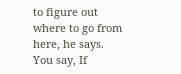to figure out where to go from here, he says. You say, If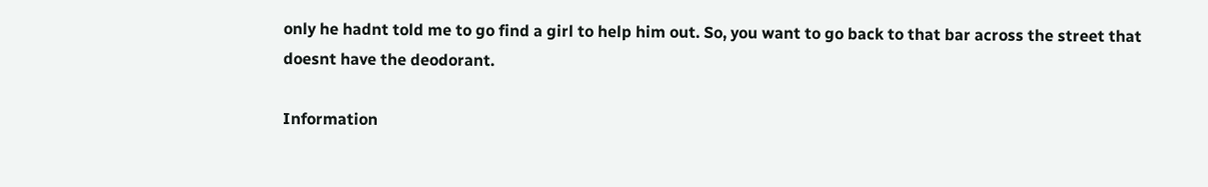only he hadnt told me to go find a girl to help him out. So, you want to go back to that bar across the street that doesnt have the deodorant.

Information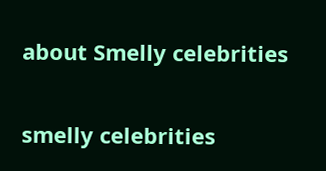about Smelly celebrities

smelly celebrities